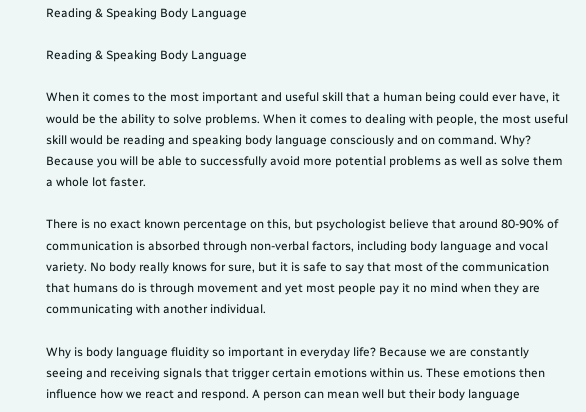Reading & Speaking Body Language

Reading & Speaking Body Language

When it comes to the most important and useful skill that a human being could ever have, it would be the ability to solve problems. When it comes to dealing with people, the most useful skill would be reading and speaking body language consciously and on command. Why? Because you will be able to successfully avoid more potential problems as well as solve them a whole lot faster.

There is no exact known percentage on this, but psychologist believe that around 80-90% of communication is absorbed through non-verbal factors, including body language and vocal variety. No body really knows for sure, but it is safe to say that most of the communication that humans do is through movement and yet most people pay it no mind when they are communicating with another individual.

Why is body language fluidity so important in everyday life? Because we are constantly seeing and receiving signals that trigger certain emotions within us. These emotions then influence how we react and respond. A person can mean well but their body language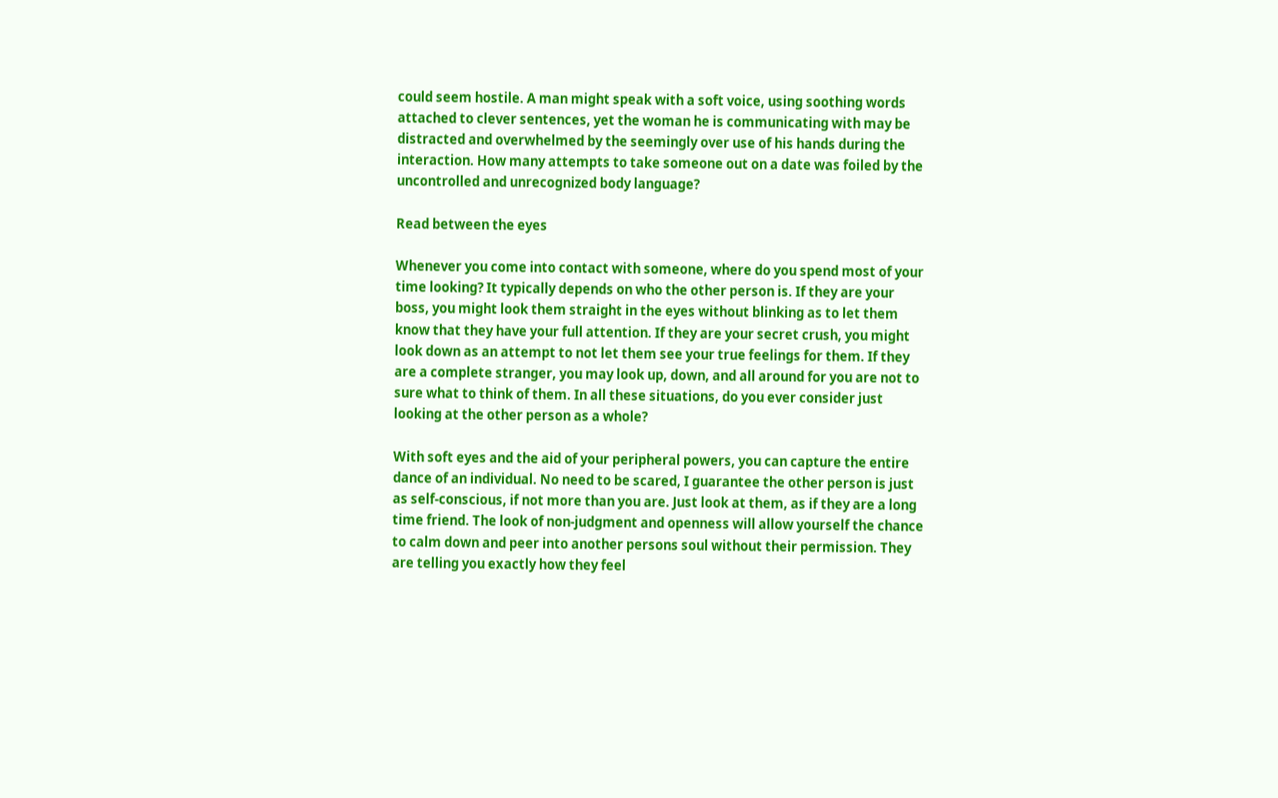could seem hostile. A man might speak with a soft voice, using soothing words attached to clever sentences, yet the woman he is communicating with may be distracted and overwhelmed by the seemingly over use of his hands during the interaction. How many attempts to take someone out on a date was foiled by the uncontrolled and unrecognized body language?

Read between the eyes

Whenever you come into contact with someone, where do you spend most of your time looking? It typically depends on who the other person is. If they are your boss, you might look them straight in the eyes without blinking as to let them know that they have your full attention. If they are your secret crush, you might look down as an attempt to not let them see your true feelings for them. If they are a complete stranger, you may look up, down, and all around for you are not to sure what to think of them. In all these situations, do you ever consider just looking at the other person as a whole?

With soft eyes and the aid of your peripheral powers, you can capture the entire dance of an individual. No need to be scared, I guarantee the other person is just as self-conscious, if not more than you are. Just look at them, as if they are a long time friend. The look of non-judgment and openness will allow yourself the chance to calm down and peer into another persons soul without their permission. They are telling you exactly how they feel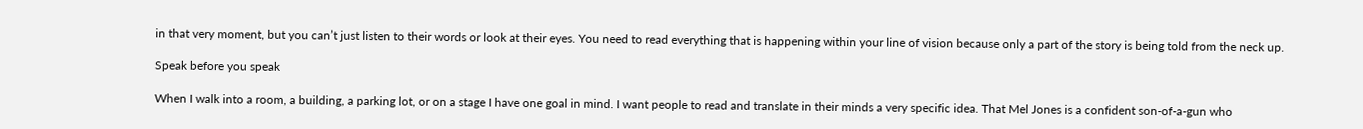in that very moment, but you can’t just listen to their words or look at their eyes. You need to read everything that is happening within your line of vision because only a part of the story is being told from the neck up.

Speak before you speak

When I walk into a room, a building, a parking lot, or on a stage I have one goal in mind. I want people to read and translate in their minds a very specific idea. That Mel Jones is a confident son-of-a-gun who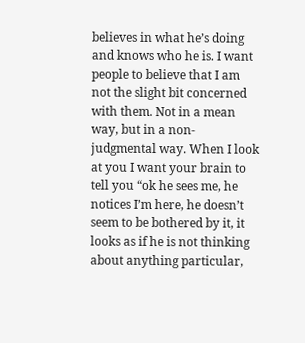believes in what he’s doing and knows who he is. I want people to believe that I am not the slight bit concerned with them. Not in a mean way, but in a non-judgmental way. When I look at you I want your brain to tell you “ok he sees me, he notices I’m here, he doesn’t seem to be bothered by it, it looks as if he is not thinking about anything particular,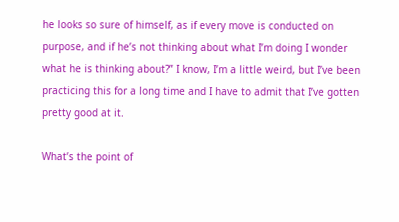he looks so sure of himself, as if every move is conducted on purpose, and if he’s not thinking about what I’m doing I wonder what he is thinking about?” I know, I’m a little weird, but I’ve been practicing this for a long time and I have to admit that I’ve gotten pretty good at it.

What’s the point of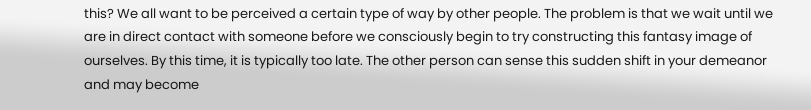this? We all want to be perceived a certain type of way by other people. The problem is that we wait until we are in direct contact with someone before we consciously begin to try constructing this fantasy image of ourselves. By this time, it is typically too late. The other person can sense this sudden shift in your demeanor and may become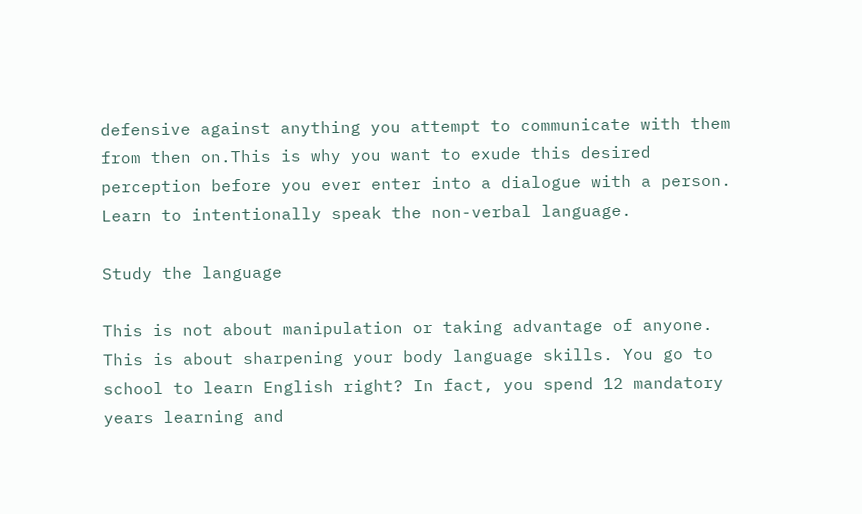defensive against anything you attempt to communicate with them from then on.This is why you want to exude this desired perception before you ever enter into a dialogue with a person. Learn to intentionally speak the non-verbal language.

Study the language

This is not about manipulation or taking advantage of anyone. This is about sharpening your body language skills. You go to school to learn English right? In fact, you spend 12 mandatory years learning and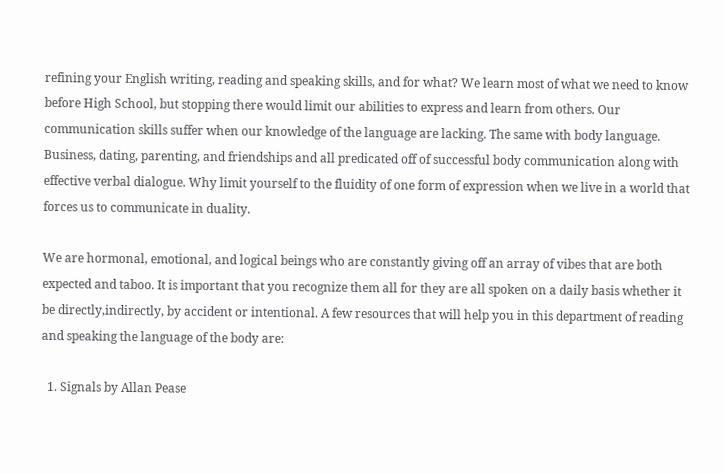refining your English writing, reading and speaking skills, and for what? We learn most of what we need to know before High School, but stopping there would limit our abilities to express and learn from others. Our communication skills suffer when our knowledge of the language are lacking. The same with body language. Business, dating, parenting, and friendships and all predicated off of successful body communication along with effective verbal dialogue. Why limit yourself to the fluidity of one form of expression when we live in a world that forces us to communicate in duality.

We are hormonal, emotional, and logical beings who are constantly giving off an array of vibes that are both expected and taboo. It is important that you recognize them all for they are all spoken on a daily basis whether it be directly,indirectly, by accident or intentional. A few resources that will help you in this department of reading and speaking the language of the body are:

  1. Signals by Allan Pease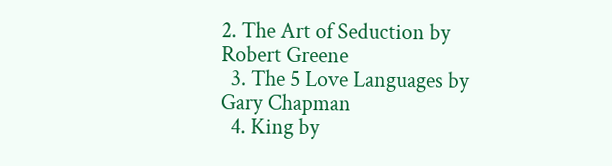2. The Art of Seduction by Robert Greene
  3. The 5 Love Languages by Gary Chapman
  4. King by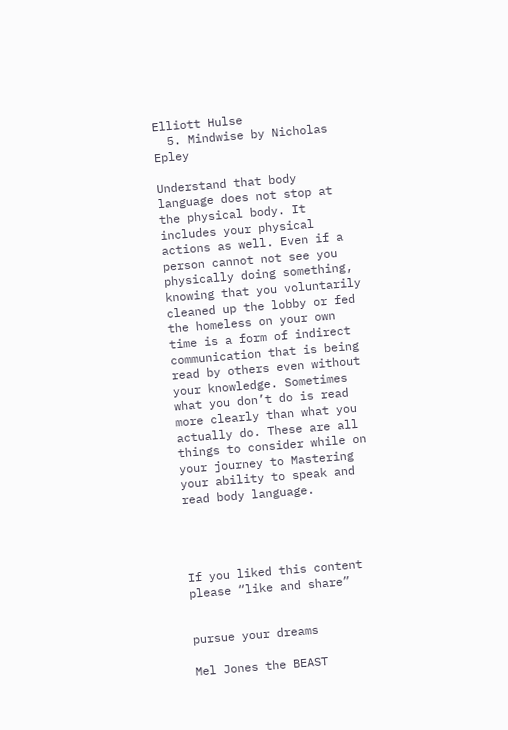Elliott Hulse
  5. Mindwise by Nicholas Epley

Understand that body language does not stop at the physical body. It includes your physical actions as well. Even if a person cannot not see you physically doing something, knowing that you voluntarily cleaned up the lobby or fed the homeless on your own time is a form of indirect communication that is being read by others even without your knowledge. Sometimes what you don’t do is read more clearly than what you actually do. These are all things to consider while on your journey to Mastering your ability to speak and read body language.




If you liked this content please “like and share”


pursue your dreams

Mel Jones the BEAST